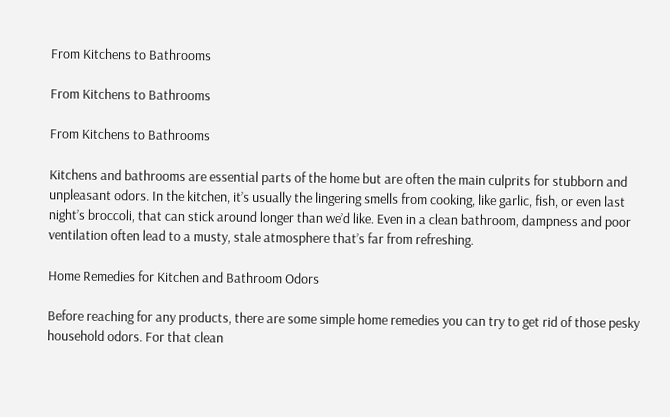From Kitchens to Bathrooms

From Kitchens to Bathrooms

From Kitchens to Bathrooms

Kitchens and bathrooms are essential parts of the home but are often the main culprits for stubborn and unpleasant odors. In the kitchen, it’s usually the lingering smells from cooking, like garlic, fish, or even last night’s broccoli, that can stick around longer than we’d like. Even in a clean bathroom, dampness and poor ventilation often lead to a musty, stale atmosphere that’s far from refreshing.

Home Remedies for Kitchen and Bathroom Odors

Before reaching for any products, there are some simple home remedies you can try to get rid of those pesky household odors. For that clean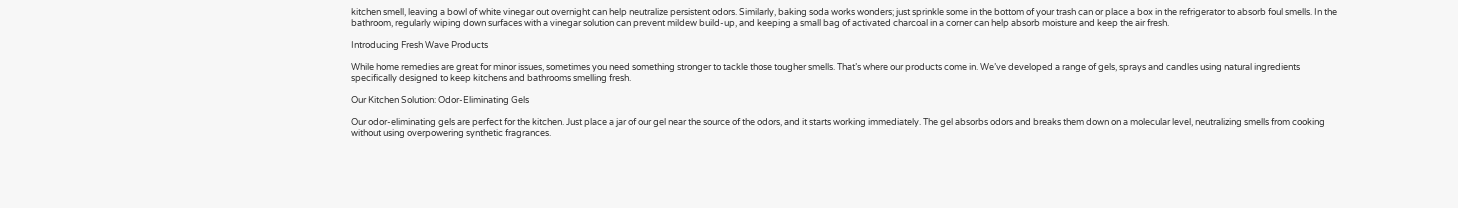kitchen smell, leaving a bowl of white vinegar out overnight can help neutralize persistent odors. Similarly, baking soda works wonders; just sprinkle some in the bottom of your trash can or place a box in the refrigerator to absorb foul smells. In the bathroom, regularly wiping down surfaces with a vinegar solution can prevent mildew build-up, and keeping a small bag of activated charcoal in a corner can help absorb moisture and keep the air fresh.

Introducing Fresh Wave Products

While home remedies are great for minor issues, sometimes you need something stronger to tackle those tougher smells. That’s where our products come in. We’ve developed a range of gels, sprays and candles using natural ingredients specifically designed to keep kitchens and bathrooms smelling fresh.

Our Kitchen Solution: Odor-Eliminating Gels

Our odor-eliminating gels are perfect for the kitchen. Just place a jar of our gel near the source of the odors, and it starts working immediately. The gel absorbs odors and breaks them down on a molecular level, neutralizing smells from cooking without using overpowering synthetic fragrances.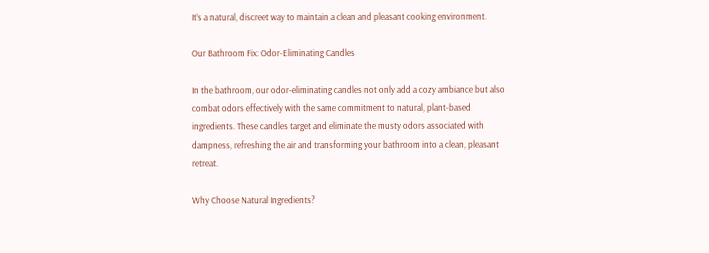It’s a natural, discreet way to maintain a clean and pleasant cooking environment.

Our Bathroom Fix: Odor-Eliminating Candles

In the bathroom, our odor-eliminating candles not only add a cozy ambiance but also combat odors effectively with the same commitment to natural, plant-based ingredients. These candles target and eliminate the musty odors associated with dampness, refreshing the air and transforming your bathroom into a clean, pleasant retreat.

Why Choose Natural Ingredients?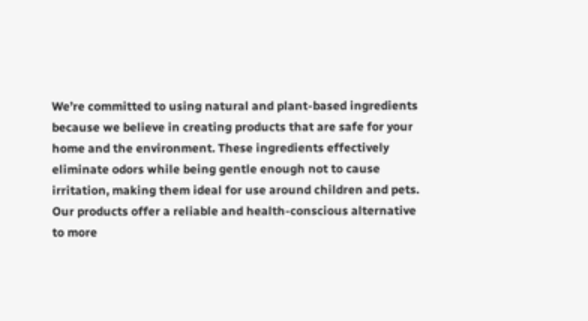We’re committed to using natural and plant-based ingredients because we believe in creating products that are safe for your home and the environment. These ingredients effectively eliminate odors while being gentle enough not to cause irritation, making them ideal for use around children and pets. Our products offer a reliable and health-conscious alternative to more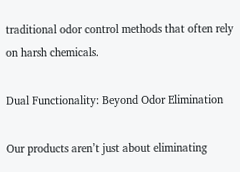traditional odor control methods that often rely on harsh chemicals.

Dual Functionality: Beyond Odor Elimination

Our products aren’t just about eliminating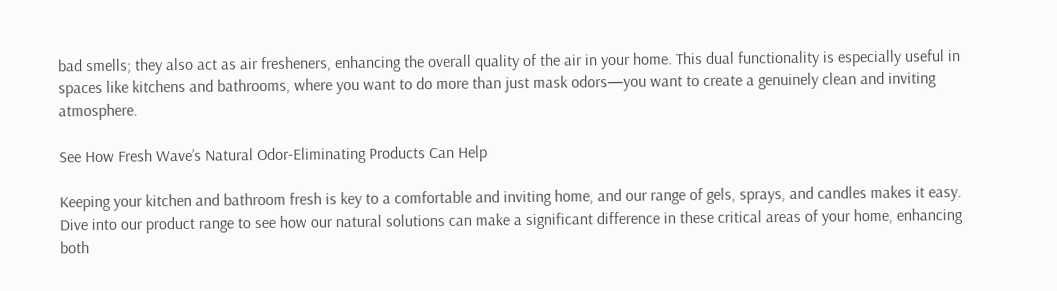bad smells; they also act as air fresheners, enhancing the overall quality of the air in your home. This dual functionality is especially useful in spaces like kitchens and bathrooms, where you want to do more than just mask odors—you want to create a genuinely clean and inviting atmosphere.

See How Fresh Wave’s Natural Odor-Eliminating Products Can Help

Keeping your kitchen and bathroom fresh is key to a comfortable and inviting home, and our range of gels, sprays, and candles makes it easy. Dive into our product range to see how our natural solutions can make a significant difference in these critical areas of your home, enhancing both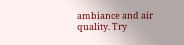ambiance and air quality. Try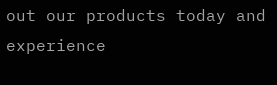out our products today and experience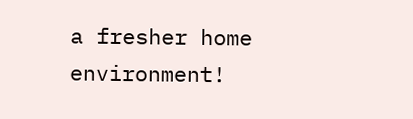a fresher home environment!